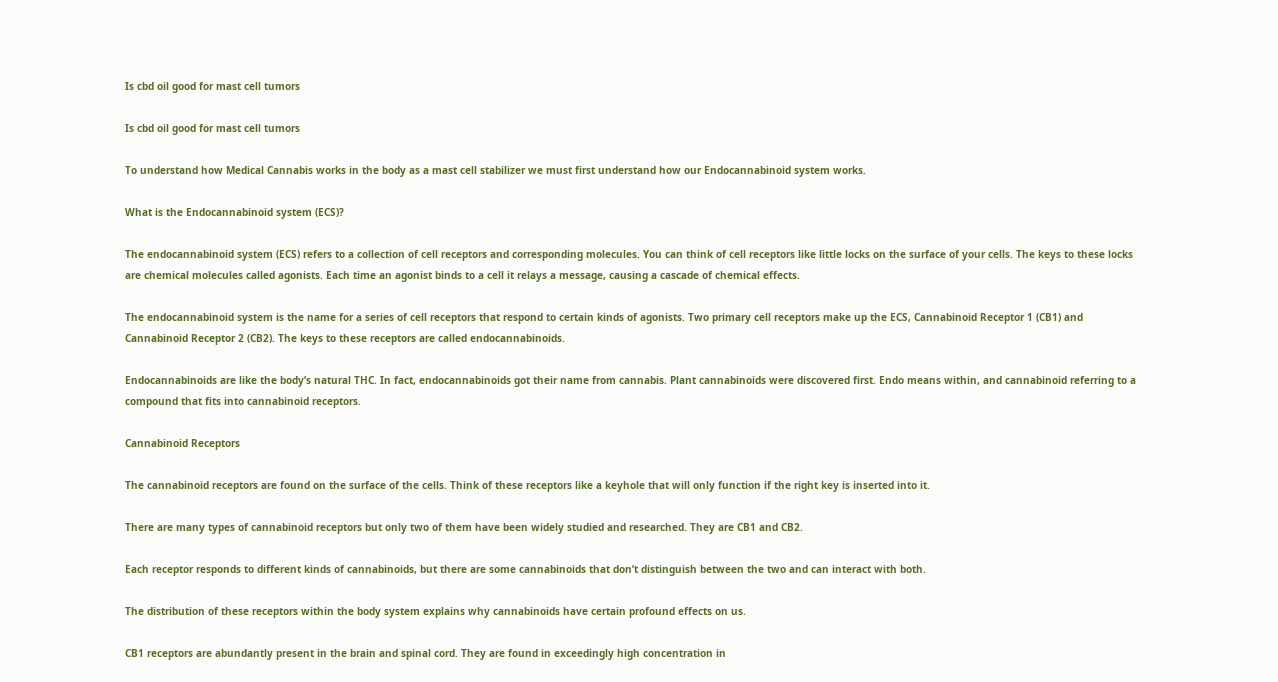Is cbd oil good for mast cell tumors

Is cbd oil good for mast cell tumors

To understand how Medical Cannabis works in the body as a mast cell stabilizer we must first understand how our Endocannabinoid system works.

What is the Endocannabinoid system (ECS)?

The endocannabinoid system (ECS) refers to a collection of cell receptors and corresponding molecules. You can think of cell receptors like little locks on the surface of your cells. The keys to these locks are chemical molecules called agonists. Each time an agonist binds to a cell it relays a message, causing a cascade of chemical effects.

The endocannabinoid system is the name for a series of cell receptors that respond to certain kinds of agonists. Two primary cell receptors make up the ECS, Cannabinoid Receptor 1 (CB1) and Cannabinoid Receptor 2 (CB2). The keys to these receptors are called endocannabinoids.

Endocannabinoids are like the body’s natural THC. In fact, endocannabinoids got their name from cannabis. Plant cannabinoids were discovered first. Endo means within, and cannabinoid referring to a compound that fits into cannabinoid receptors.

Cannabinoid Receptors

The cannabinoid receptors are found on the surface of the cells. Think of these receptors like a keyhole that will only function if the right key is inserted into it.

There are many types of cannabinoid receptors but only two of them have been widely studied and researched. They are CB1 and CB2.

Each receptor responds to different kinds of cannabinoids, but there are some cannabinoids that don’t distinguish between the two and can interact with both.

The distribution of these receptors within the body system explains why cannabinoids have certain profound effects on us.

CB1 receptors are abundantly present in the brain and spinal cord. They are found in exceedingly high concentration in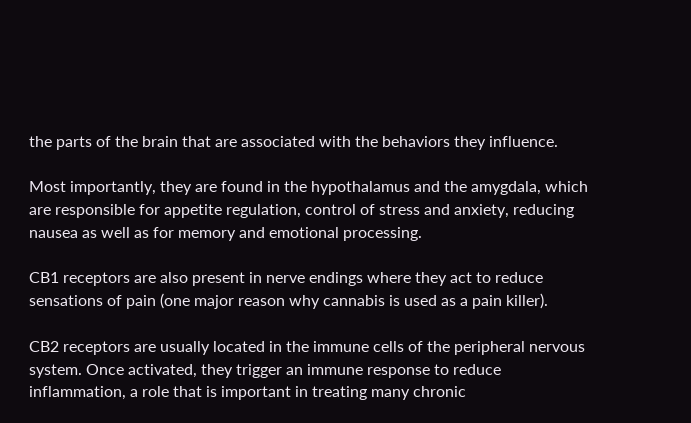the parts of the brain that are associated with the behaviors they influence.

Most importantly, they are found in the hypothalamus and the amygdala, which are responsible for appetite regulation, control of stress and anxiety, reducing nausea as well as for memory and emotional processing.

CB1 receptors are also present in nerve endings where they act to reduce sensations of pain (one major reason why cannabis is used as a pain killer).

CB2 receptors are usually located in the immune cells of the peripheral nervous system. Once activated, they trigger an immune response to reduce inflammation, a role that is important in treating many chronic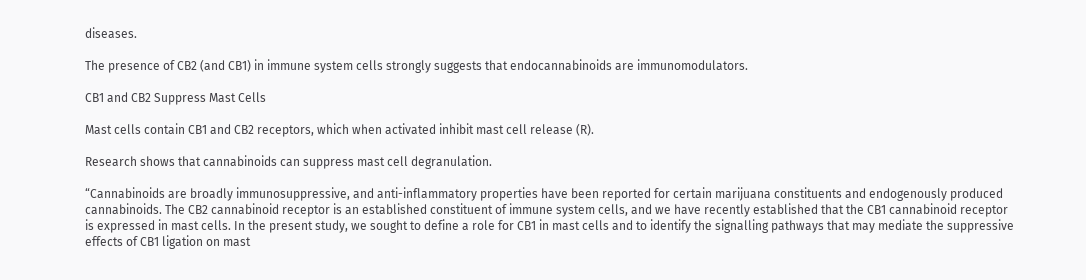diseases.

The presence of CB2 (and CB1) in immune system cells strongly suggests that endocannabinoids are immunomodulators.

CB1 and CB2 Suppress Mast Cells

Mast cells contain CB1 and CB2 receptors, which when activated inhibit mast cell release (R).

Research shows that cannabinoids can suppress mast cell degranulation.

“Cannabinoids are broadly immunosuppressive, and anti-inflammatory properties have been reported for certain marijuana constituents and endogenously produced cannabinoids. The CB2 cannabinoid receptor is an established constituent of immune system cells, and we have recently established that the CB1 cannabinoid receptor is expressed in mast cells. In the present study, we sought to define a role for CB1 in mast cells and to identify the signalling pathways that may mediate the suppressive effects of CB1 ligation on mast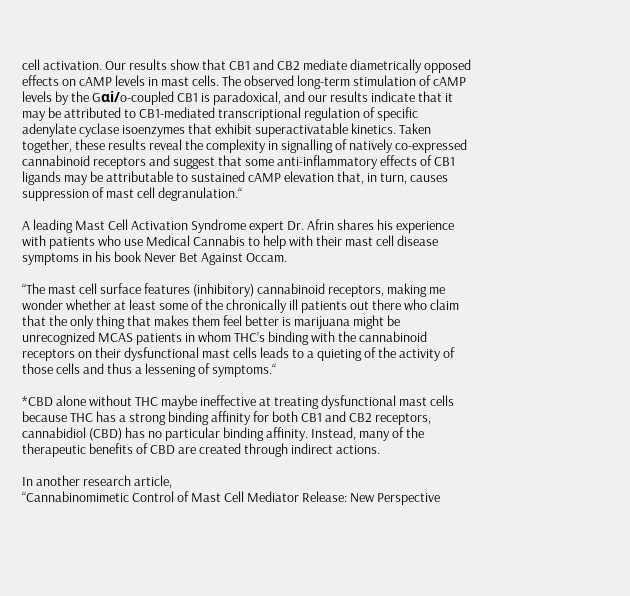cell activation. Our results show that CB1 and CB2 mediate diametrically opposed effects on cAMP levels in mast cells. The observed long-term stimulation of cAMP levels by the Gαi/o-coupled CB1 is paradoxical, and our results indicate that it may be attributed to CB1-mediated transcriptional regulation of specific adenylate cyclase isoenzymes that exhibit superactivatable kinetics. Taken together, these results reveal the complexity in signalling of natively co-expressed cannabinoid receptors and suggest that some anti-inflammatory effects of CB1 ligands may be attributable to sustained cAMP elevation that, in turn, causes suppression of mast cell degranulation.“

A leading Mast Cell Activation Syndrome expert Dr. Afrin shares his experience with patients who use Medical Cannabis to help with their mast cell disease symptoms in his book Never Bet Against Occam.

“The mast cell surface features (inhibitory) cannabinoid receptors, making me wonder whether at least some of the chronically ill patients out there who claim that the only thing that makes them feel better is marijuana might be unrecognized MCAS patients in whom THC’s binding with the cannabinoid receptors on their dysfunctional mast cells leads to a quieting of the activity of those cells and thus a lessening of symptoms.“

*CBD alone without THC maybe ineffective at treating dysfunctional mast cells because THC has a strong binding affinity for both CB1 and CB2 receptors, cannabidiol (CBD) has no particular binding affinity. Instead, many of the therapeutic benefits of CBD are created through indirect actions.

In another research article,
“Cannabinomimetic Control of Mast Cell Mediator Release: New Perspective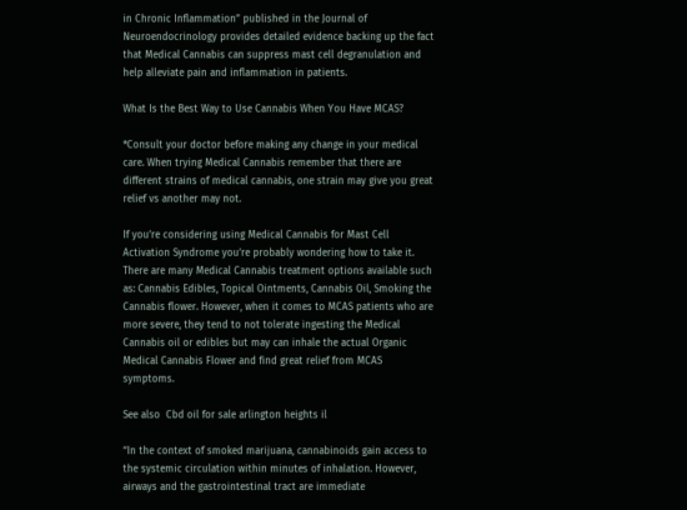in Chronic Inflammation” published in the Journal of Neuroendocrinology provides detailed evidence backing up the fact that Medical Cannabis can suppress mast cell degranulation and help alleviate pain and inflammation in patients.

What Is the Best Way to Use Cannabis When You Have MCAS?

*Consult your doctor before making any change in your medical care. When trying Medical Cannabis remember that there are different strains of medical cannabis, one strain may give you great relief vs another may not.

If you’re considering using Medical Cannabis for Mast Cell Activation Syndrome you’re probably wondering how to take it. There are many Medical Cannabis treatment options available such as: Cannabis Edibles, Topical Ointments, Cannabis Oil, Smoking the Cannabis flower. However, when it comes to MCAS patients who are more severe, they tend to not tolerate ingesting the Medical Cannabis oil or edibles but may can inhale the actual Organic Medical Cannabis Flower and find great relief from MCAS symptoms.

See also  Cbd oil for sale arlington heights il

“In the context of smoked marijuana, cannabinoids gain access to the systemic circulation within minutes of inhalation. However, airways and the gastrointestinal tract are immediate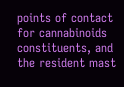points of contact for cannabinoids constituents, and the resident mast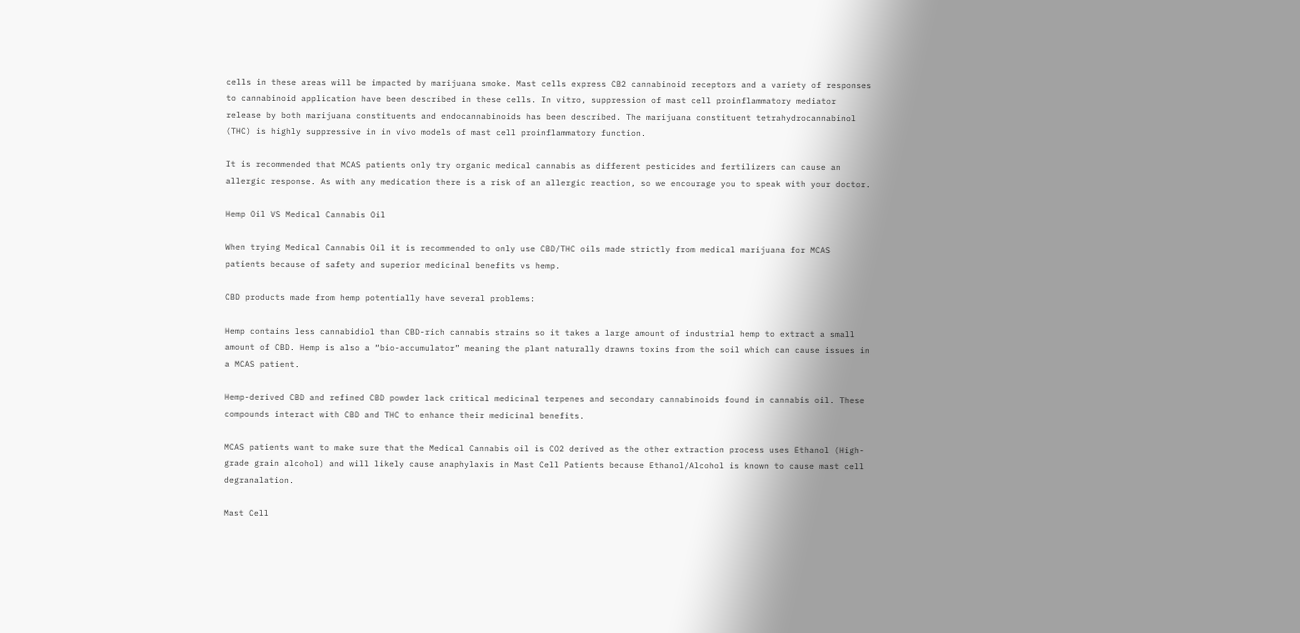cells in these areas will be impacted by marijuana smoke. Mast cells express CB2 cannabinoid receptors and a variety of responses to cannabinoid application have been described in these cells. In vitro, suppression of mast cell proinflammatory mediator release by both marijuana constituents and endocannabinoids has been described. The marijuana constituent tetrahydrocannabinol (THC) is highly suppressive in in vivo models of mast cell proinflammatory function.

It is recommended that MCAS patients only try organic medical cannabis as different pesticides and fertilizers can cause an allergic response. As with any medication there is a risk of an allergic reaction, so we encourage you to speak with your doctor.

Hemp Oil VS Medical Cannabis Oil

When trying Medical Cannabis Oil it is recommended to only use CBD/THC oils made strictly from medical marijuana for MCAS patients because of safety and superior medicinal benefits vs hemp.

CBD products made from hemp potentially have several problems:

Hemp contains less cannabidiol than CBD-rich cannabis strains so it takes a large amount of industrial hemp to extract a small amount of CBD. Hemp is also a “bio-accumulator” meaning the plant naturally drawns toxins from the soil which can cause issues in a MCAS patient.

Hemp-derived CBD and refined CBD powder lack critical medicinal terpenes and secondary cannabinoids found in cannabis oil. These compounds interact with CBD and THC to enhance their medicinal benefits.

MCAS patients want to make sure that the Medical Cannabis oil is CO2 derived as the other extraction process uses Ethanol (High-grade grain alcohol) and will likely cause anaphylaxis in Mast Cell Patients because Ethanol/Alcohol is known to cause mast cell degranalation.

Mast Cell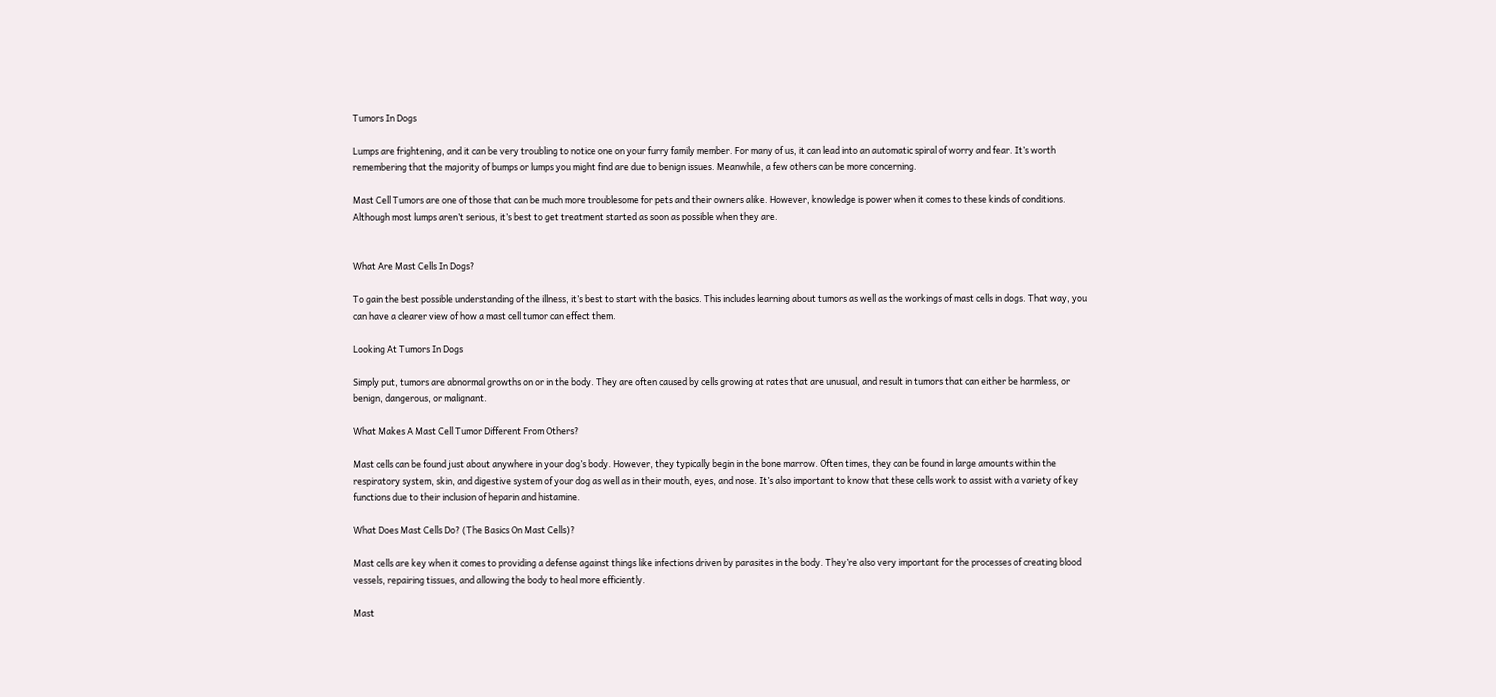Tumors In Dogs

Lumps are frightening, and it can be very troubling to notice one on your furry family member. For many of us, it can lead into an automatic spiral of worry and fear. It’s worth remembering that the majority of bumps or lumps you might find are due to benign issues. Meanwhile, a few others can be more concerning.

Mast Cell Tumors are one of those that can be much more troublesome for pets and their owners alike. However, knowledge is power when it comes to these kinds of conditions. Although most lumps aren’t serious, it’s best to get treatment started as soon as possible when they are.


What Are Mast Cells In Dogs?

To gain the best possible understanding of the illness, it’s best to start with the basics. This includes learning about tumors as well as the workings of mast cells in dogs. That way, you can have a clearer view of how a mast cell tumor can effect them.

Looking At Tumors In Dogs

Simply put, tumors are abnormal growths on or in the body. They are often caused by cells growing at rates that are unusual, and result in tumors that can either be harmless, or benign, dangerous, or malignant.

What Makes A Mast Cell Tumor Different From Others?

Mast cells can be found just about anywhere in your dog’s body. However, they typically begin in the bone marrow. Often times, they can be found in large amounts within the respiratory system, skin, and digestive system of your dog as well as in their mouth, eyes, and nose. It’s also important to know that these cells work to assist with a variety of key functions due to their inclusion of heparin and histamine.

What Does Mast Cells Do? (The Basics On Mast Cells)?

Mast cells are key when it comes to providing a defense against things like infections driven by parasites in the body. They’re also very important for the processes of creating blood vessels, repairing tissues, and allowing the body to heal more efficiently.

Mast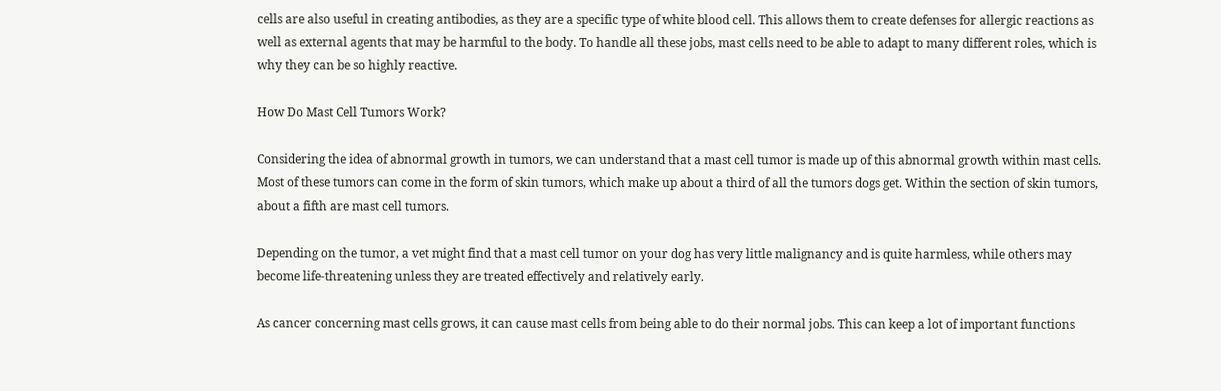cells are also useful in creating antibodies, as they are a specific type of white blood cell. This allows them to create defenses for allergic reactions as well as external agents that may be harmful to the body. To handle all these jobs, mast cells need to be able to adapt to many different roles, which is why they can be so highly reactive.

How Do Mast Cell Tumors Work?

Considering the idea of abnormal growth in tumors, we can understand that a mast cell tumor is made up of this abnormal growth within mast cells. Most of these tumors can come in the form of skin tumors, which make up about a third of all the tumors dogs get. Within the section of skin tumors, about a fifth are mast cell tumors.

Depending on the tumor, a vet might find that a mast cell tumor on your dog has very little malignancy and is quite harmless, while others may become life-threatening unless they are treated effectively and relatively early.

As cancer concerning mast cells grows, it can cause mast cells from being able to do their normal jobs. This can keep a lot of important functions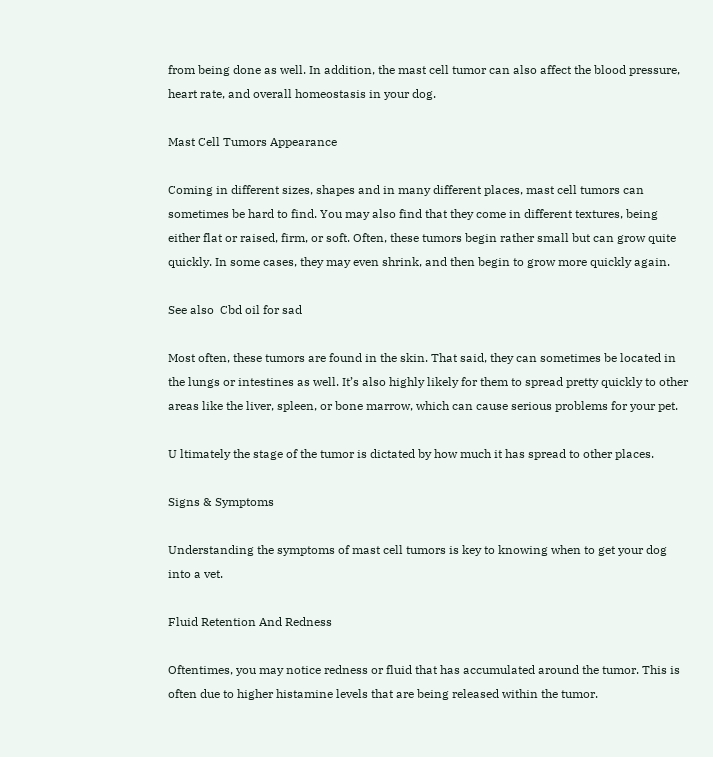from being done as well. In addition, the mast cell tumor can also affect the blood pressure, heart rate, and overall homeostasis in your dog.

Mast Cell Tumors Appearance

Coming in different sizes, shapes and in many different places, mast cell tumors can sometimes be hard to find. You may also find that they come in different textures, being either flat or raised, firm, or soft. Often, these tumors begin rather small but can grow quite quickly. In some cases, they may even shrink, and then begin to grow more quickly again.

See also  Cbd oil for sad

Most often, these tumors are found in the skin. That said, they can sometimes be located in the lungs or intestines as well. It’s also highly likely for them to spread pretty quickly to other areas like the liver, spleen, or bone marrow, which can cause serious problems for your pet.

U ltimately the stage of the tumor is dictated by how much it has spread to other places.

Signs & Symptoms

Understanding the symptoms of mast cell tumors is key to knowing when to get your dog into a vet.

Fluid Retention And Redness

Oftentimes, you may notice redness or fluid that has accumulated around the tumor. This is often due to higher histamine levels that are being released within the tumor.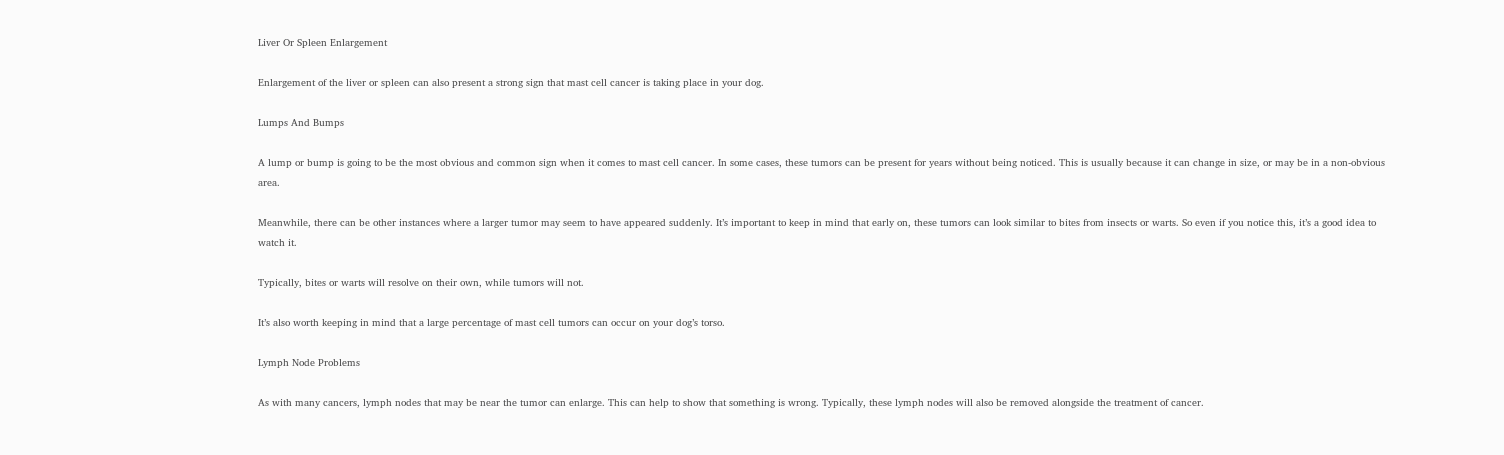Liver Or Spleen Enlargement

Enlargement of the liver or spleen can also present a strong sign that mast cell cancer is taking place in your dog.

Lumps And Bumps

A lump or bump is going to be the most obvious and common sign when it comes to mast cell cancer. In some cases, these tumors can be present for years without being noticed. This is usually because it can change in size, or may be in a non-obvious area.

Meanwhile, there can be other instances where a larger tumor may seem to have appeared suddenly. It’s important to keep in mind that early on, these tumors can look similar to bites from insects or warts. So even if you notice this, it’s a good idea to watch it.

Typically, bites or warts will resolve on their own, while tumors will not.

It’s also worth keeping in mind that a large percentage of mast cell tumors can occur on your dog’s torso.

Lymph Node Problems

As with many cancers, lymph nodes that may be near the tumor can enlarge. This can help to show that something is wrong. Typically, these lymph nodes will also be removed alongside the treatment of cancer.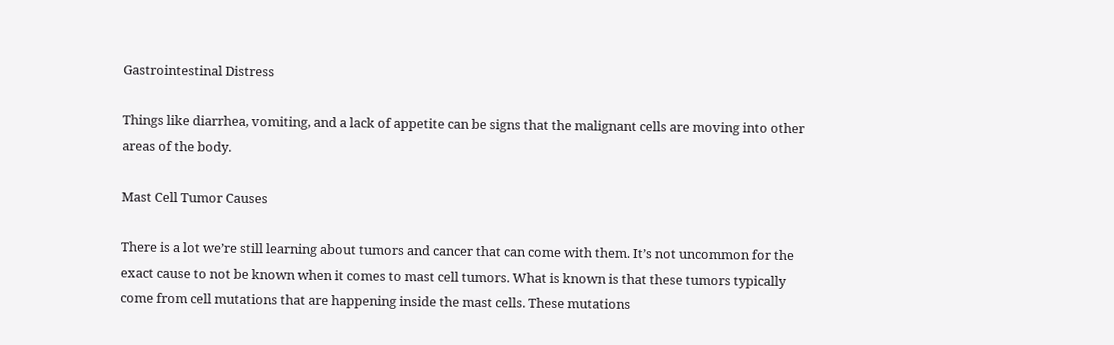Gastrointestinal Distress

Things like diarrhea, vomiting, and a lack of appetite can be signs that the malignant cells are moving into other areas of the body.

Mast Cell Tumor Causes

There is a lot we’re still learning about tumors and cancer that can come with them. It’s not uncommon for the exact cause to not be known when it comes to mast cell tumors. What is known is that these tumors typically come from cell mutations that are happening inside the mast cells. These mutations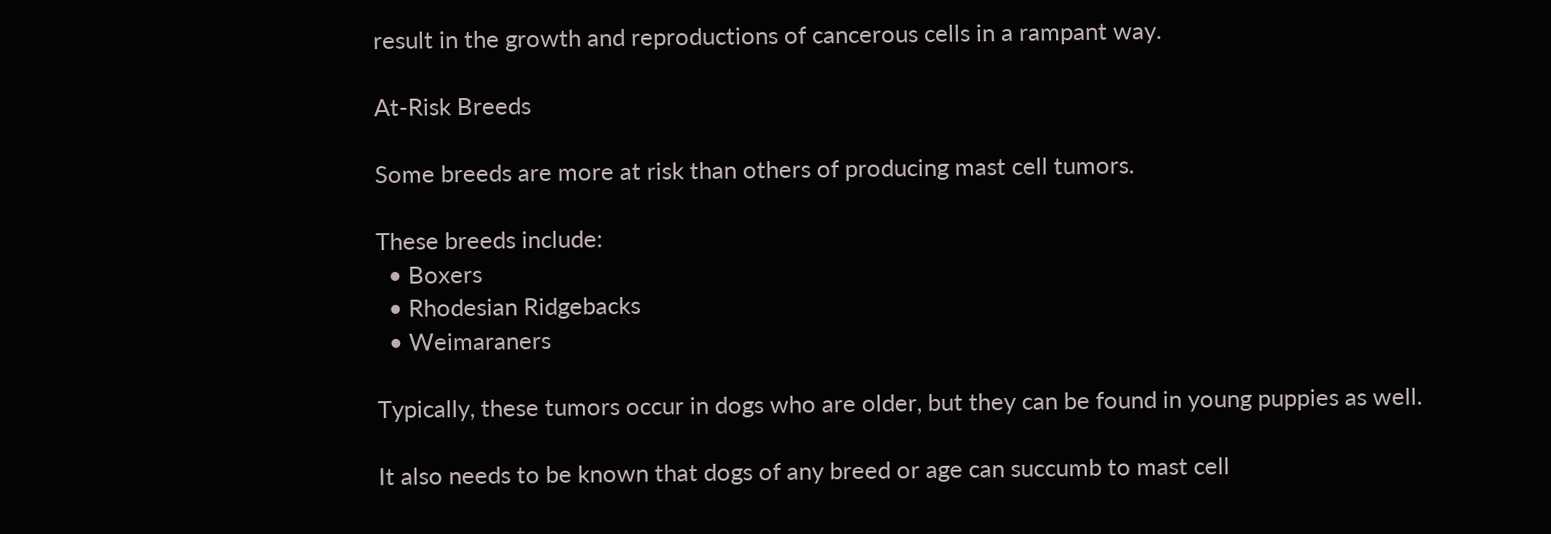result in the growth and reproductions of cancerous cells in a rampant way.

At-Risk Breeds

Some breeds are more at risk than others of producing mast cell tumors.

These breeds include:
  • Boxers
  • Rhodesian Ridgebacks
  • Weimaraners

Typically, these tumors occur in dogs who are older, but they can be found in young puppies as well.

It also needs to be known that dogs of any breed or age can succumb to mast cell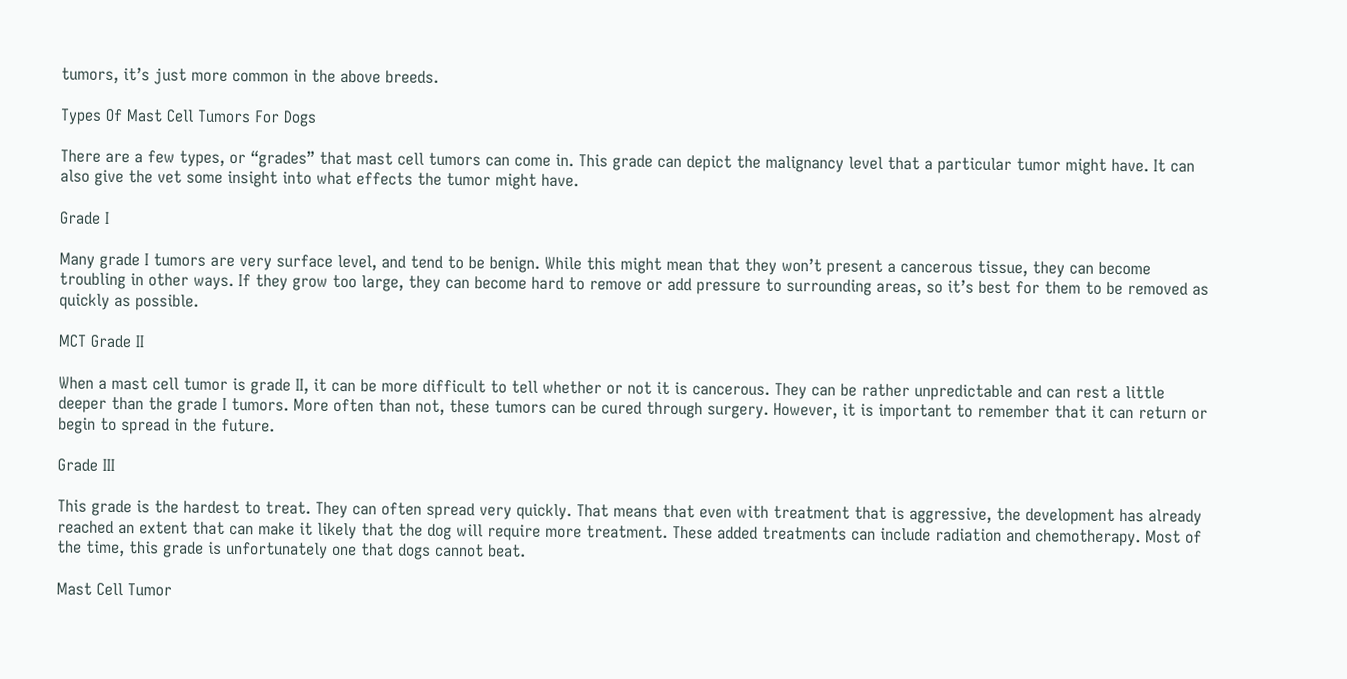tumors, it’s just more common in the above breeds.

Types Of Mast Cell Tumors For Dogs

There are a few types, or “grades” that mast cell tumors can come in. This grade can depict the malignancy level that a particular tumor might have. It can also give the vet some insight into what effects the tumor might have.

Grade I

Many grade I tumors are very surface level, and tend to be benign. While this might mean that they won’t present a cancerous tissue, they can become troubling in other ways. If they grow too large, they can become hard to remove or add pressure to surrounding areas, so it’s best for them to be removed as quickly as possible.

MCT Grade II

When a mast cell tumor is grade II, it can be more difficult to tell whether or not it is cancerous. They can be rather unpredictable and can rest a little deeper than the grade I tumors. More often than not, these tumors can be cured through surgery. However, it is important to remember that it can return or begin to spread in the future.

Grade III

This grade is the hardest to treat. They can often spread very quickly. That means that even with treatment that is aggressive, the development has already reached an extent that can make it likely that the dog will require more treatment. These added treatments can include radiation and chemotherapy. Most of the time, this grade is unfortunately one that dogs cannot beat.

Mast Cell Tumor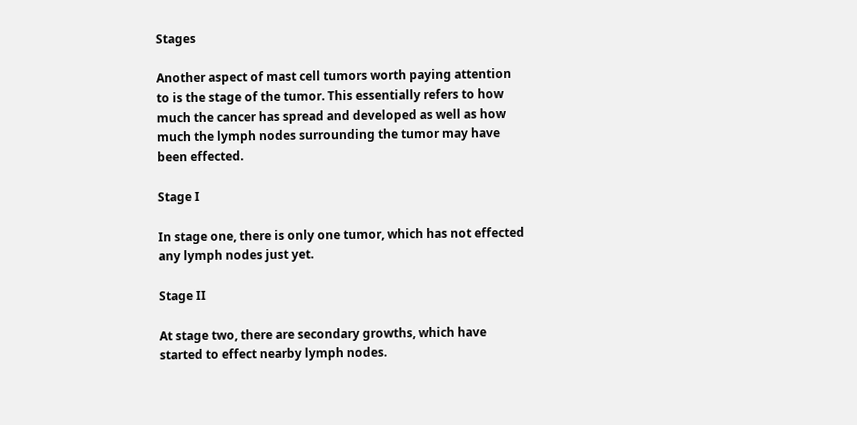Stages

Another aspect of mast cell tumors worth paying attention to is the stage of the tumor. This essentially refers to how much the cancer has spread and developed as well as how much the lymph nodes surrounding the tumor may have been effected.

Stage I

In stage one, there is only one tumor, which has not effected any lymph nodes just yet.

Stage II

At stage two, there are secondary growths, which have started to effect nearby lymph nodes.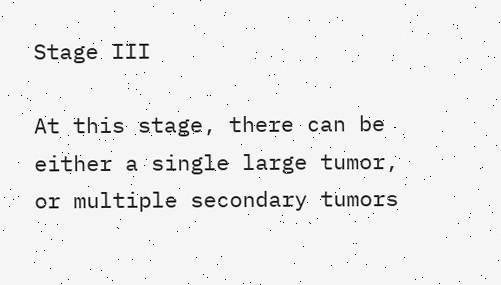Stage III

At this stage, there can be either a single large tumor, or multiple secondary tumors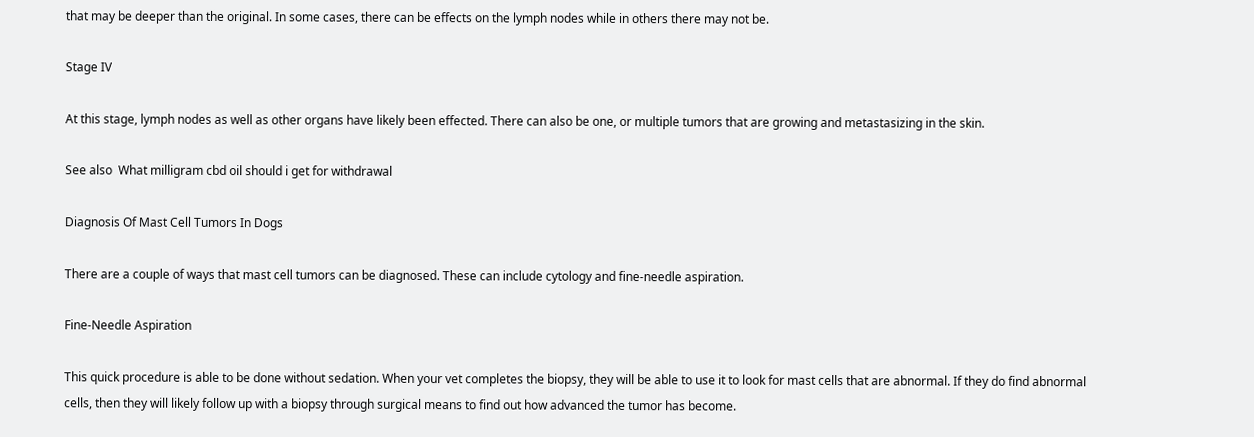that may be deeper than the original. In some cases, there can be effects on the lymph nodes while in others there may not be.

Stage IV

At this stage, lymph nodes as well as other organs have likely been effected. There can also be one, or multiple tumors that are growing and metastasizing in the skin.

See also  What milligram cbd oil should i get for withdrawal

Diagnosis Of Mast Cell Tumors In Dogs

There are a couple of ways that mast cell tumors can be diagnosed. These can include cytology and fine-needle aspiration.

Fine-Needle Aspiration

This quick procedure is able to be done without sedation. When your vet completes the biopsy, they will be able to use it to look for mast cells that are abnormal. If they do find abnormal cells, then they will likely follow up with a biopsy through surgical means to find out how advanced the tumor has become.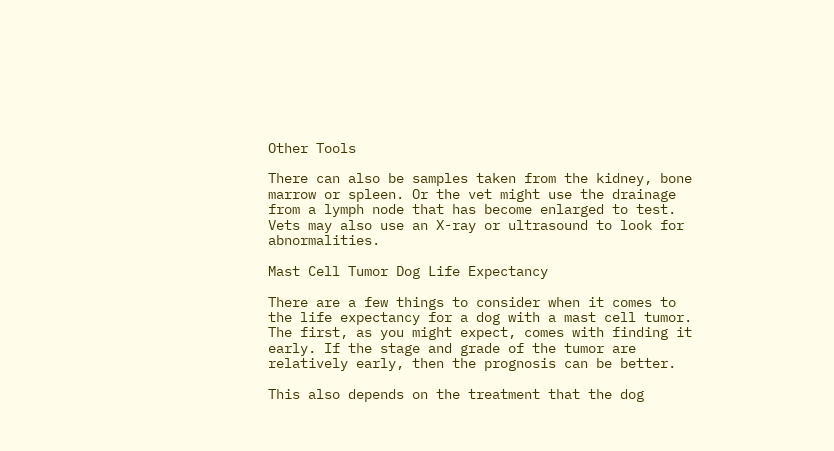Other Tools

There can also be samples taken from the kidney, bone marrow or spleen. Or the vet might use the drainage from a lymph node that has become enlarged to test. Vets may also use an X-ray or ultrasound to look for abnormalities.

Mast Cell Tumor Dog Life Expectancy

There are a few things to consider when it comes to the life expectancy for a dog with a mast cell tumor. The first, as you might expect, comes with finding it early. If the stage and grade of the tumor are relatively early, then the prognosis can be better.

This also depends on the treatment that the dog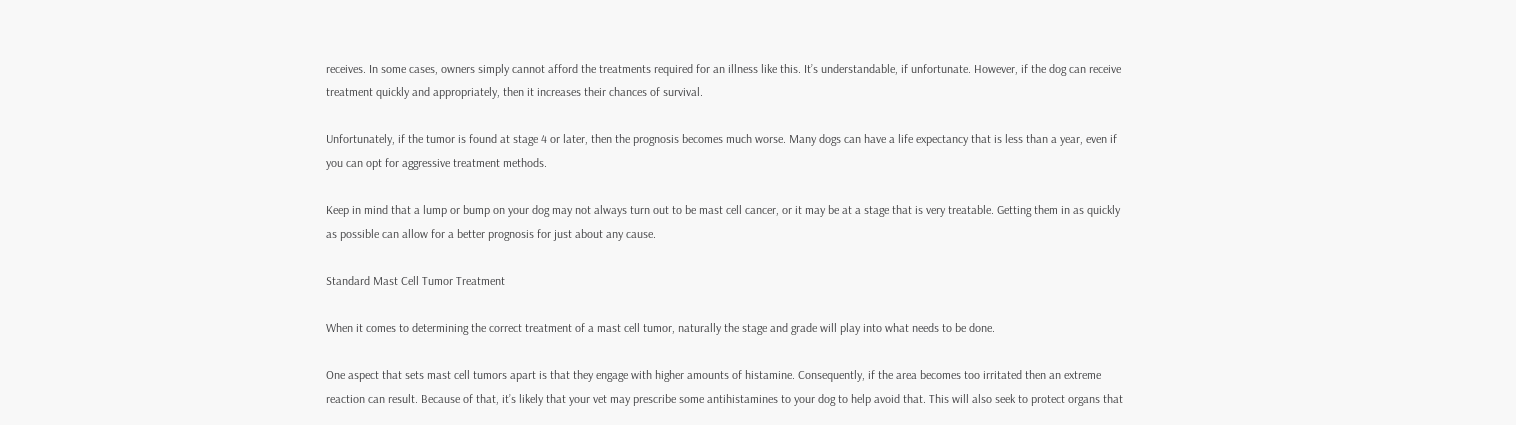receives. In some cases, owners simply cannot afford the treatments required for an illness like this. It’s understandable, if unfortunate. However, if the dog can receive treatment quickly and appropriately, then it increases their chances of survival.

Unfortunately, if the tumor is found at stage 4 or later, then the prognosis becomes much worse. Many dogs can have a life expectancy that is less than a year, even if you can opt for aggressive treatment methods.

Keep in mind that a lump or bump on your dog may not always turn out to be mast cell cancer, or it may be at a stage that is very treatable. Getting them in as quickly as possible can allow for a better prognosis for just about any cause.

Standard Mast Cell Tumor Treatment

When it comes to determining the correct treatment of a mast cell tumor, naturally the stage and grade will play into what needs to be done.

One aspect that sets mast cell tumors apart is that they engage with higher amounts of histamine. Consequently, if the area becomes too irritated then an extreme reaction can result. Because of that, it’s likely that your vet may prescribe some antihistamines to your dog to help avoid that. This will also seek to protect organs that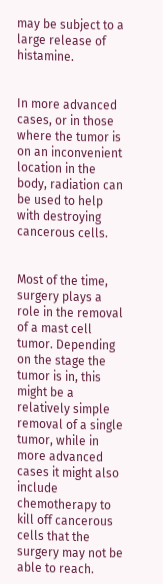may be subject to a large release of histamine.


In more advanced cases, or in those where the tumor is on an inconvenient location in the body, radiation can be used to help with destroying cancerous cells.


Most of the time, surgery plays a role in the removal of a mast cell tumor. Depending on the stage the tumor is in, this might be a relatively simple removal of a single tumor, while in more advanced cases it might also include chemotherapy to kill off cancerous cells that the surgery may not be able to reach.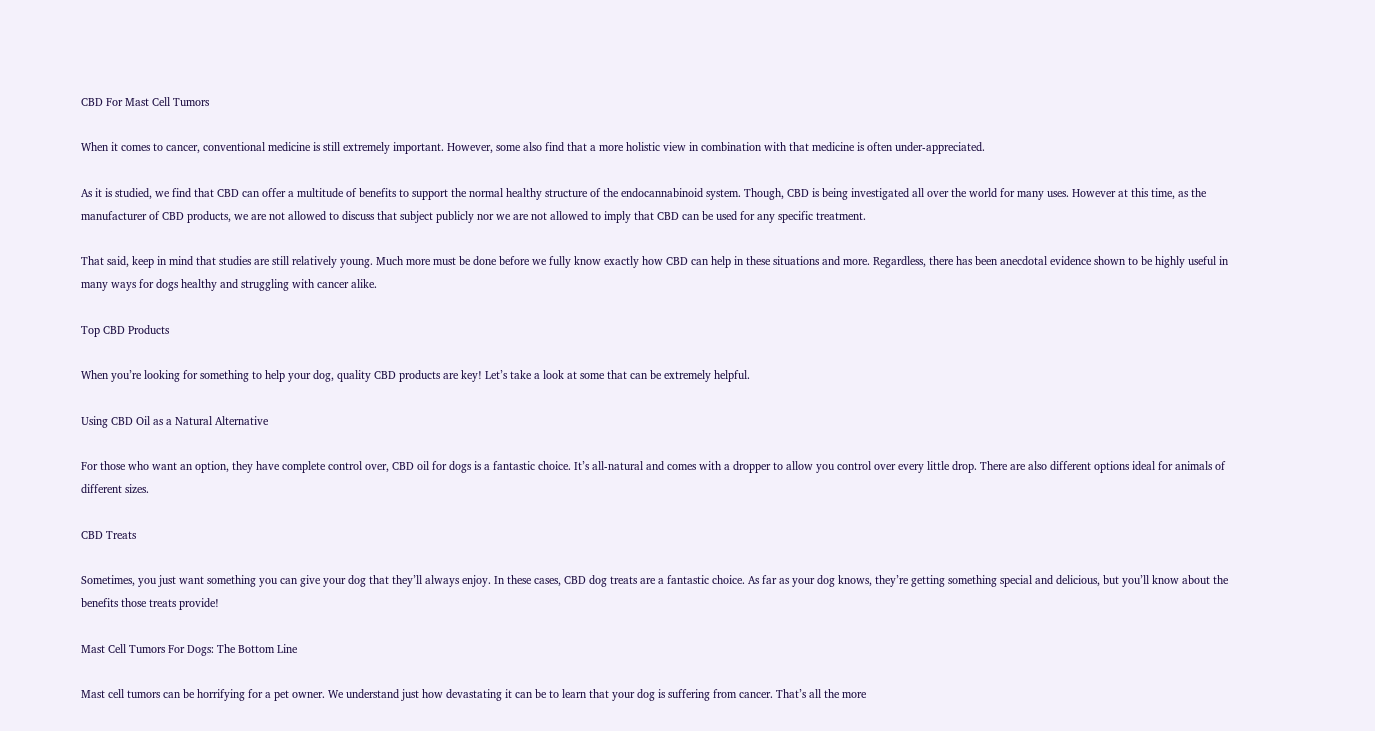CBD For Mast Cell Tumors

When it comes to cancer, conventional medicine is still extremely important. However, some also find that a more holistic view in combination with that medicine is often under-appreciated.

As it is studied, we find that CBD can offer a multitude of benefits to support the normal healthy structure of the endocannabinoid system. Though, CBD is being investigated all over the world for many uses. However at this time, as the manufacturer of CBD products, we are not allowed to discuss that subject publicly nor we are not allowed to imply that CBD can be used for any specific treatment.

That said, keep in mind that studies are still relatively young. Much more must be done before we fully know exactly how CBD can help in these situations and more. Regardless, there has been anecdotal evidence shown to be highly useful in many ways for dogs healthy and struggling with cancer alike.

Top CBD Products

When you’re looking for something to help your dog, quality CBD products are key! Let’s take a look at some that can be extremely helpful.

Using CBD Oil as a Natural Alternative

For those who want an option, they have complete control over, CBD oil for dogs is a fantastic choice. It’s all-natural and comes with a dropper to allow you control over every little drop. There are also different options ideal for animals of different sizes.

CBD Treats

Sometimes, you just want something you can give your dog that they’ll always enjoy. In these cases, CBD dog treats are a fantastic choice. As far as your dog knows, they’re getting something special and delicious, but you’ll know about the benefits those treats provide!

Mast Cell Tumors For Dogs: The Bottom Line

Mast cell tumors can be horrifying for a pet owner. We understand just how devastating it can be to learn that your dog is suffering from cancer. That’s all the more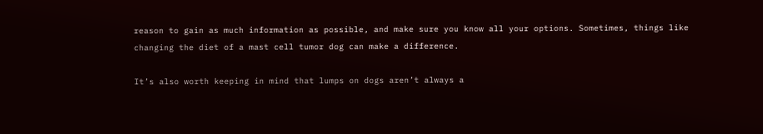reason to gain as much information as possible, and make sure you know all your options. Sometimes, things like changing the diet of a mast cell tumor dog can make a difference.

It’s also worth keeping in mind that lumps on dogs aren’t always a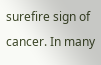surefire sign of cancer. In many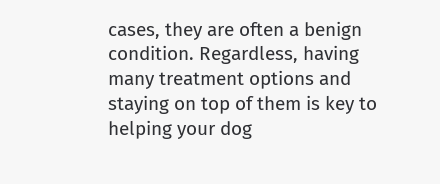cases, they are often a benign condition. Regardless, having many treatment options and staying on top of them is key to helping your dog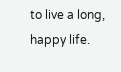to live a long, happy life.